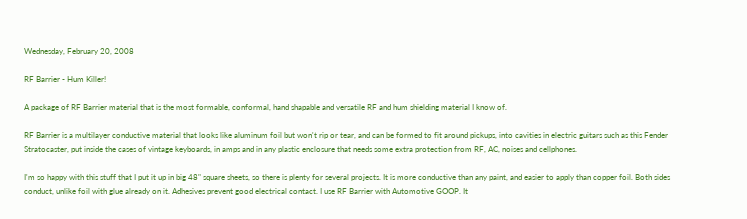Wednesday, February 20, 2008

RF Barrier - Hum Killer!

A package of RF Barrier material that is the most formable, conformal, hand shapable and versatile RF and hum shielding material I know of.

RF Barrier is a multilayer conductive material that looks like aluminum foil but won't rip or tear, and can be formed to fit around pickups, into cavities in electric guitars such as this Fender Stratocaster, put inside the cases of vintage keyboards, in amps and in any plastic enclosure that needs some extra protection from RF, AC, noises and cellphones.

I'm so happy with this stuff that I put it up in big 48" square sheets, so there is plenty for several projects. It is more conductive than any paint, and easier to apply than copper foil. Both sides conduct, unlike foil with glue already on it. Adhesives prevent good electrical contact. I use RF Barrier with Automotive GOOP. It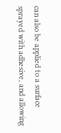can also be applied to a surface sprayed with adhesive, and allowing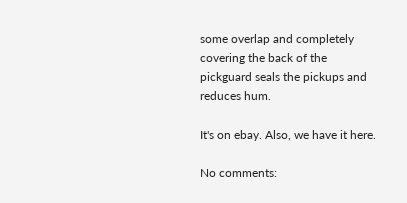some overlap and completely covering the back of the pickguard seals the pickups and reduces hum.

It's on ebay. Also, we have it here.

No comments: